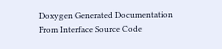Doxygen Generated Documentation From Interface Source Code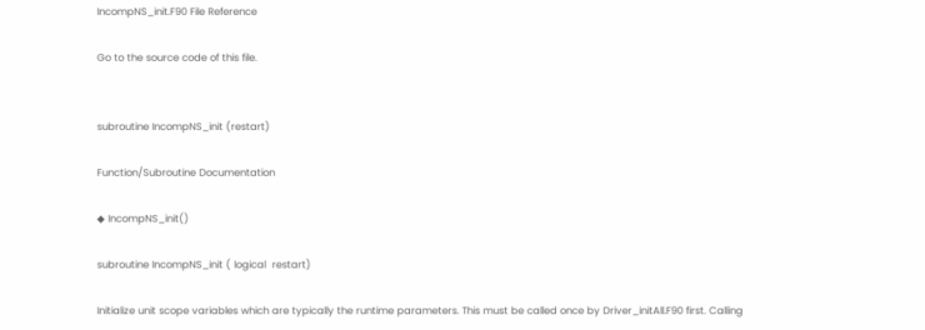IncompNS_init.F90 File Reference

Go to the source code of this file.


subroutine IncompNS_init (restart)

Function/Subroutine Documentation

◆ IncompNS_init()

subroutine IncompNS_init ( logical  restart)

Initialize unit scope variables which are typically the runtime parameters. This must be called once by Driver_initAll.F90 first. Calling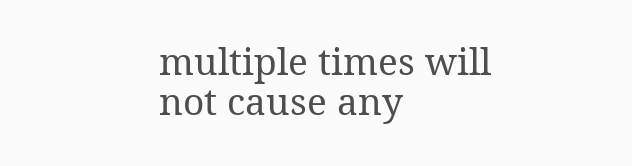multiple times will not cause any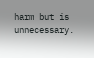harm but is unnecessary.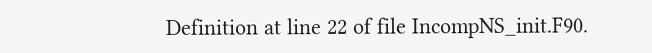Definition at line 22 of file IncompNS_init.F90.